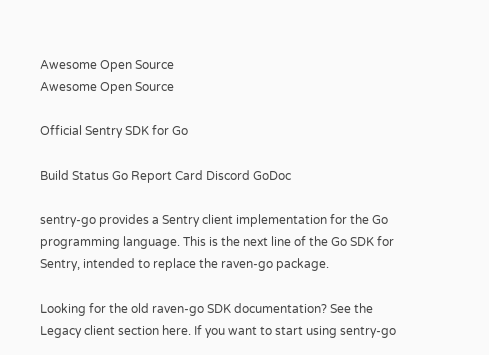Awesome Open Source
Awesome Open Source

Official Sentry SDK for Go

Build Status Go Report Card Discord GoDoc

sentry-go provides a Sentry client implementation for the Go programming language. This is the next line of the Go SDK for Sentry, intended to replace the raven-go package.

Looking for the old raven-go SDK documentation? See the Legacy client section here. If you want to start using sentry-go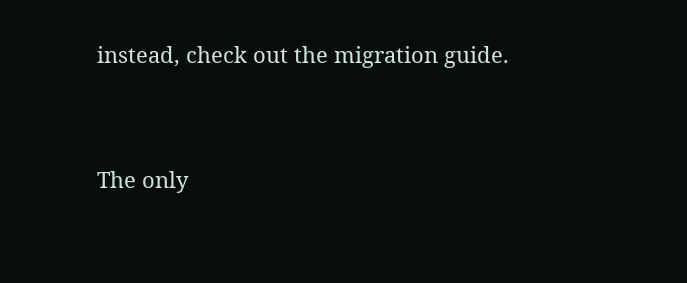instead, check out the migration guide.


The only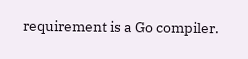requirement is a Go compiler.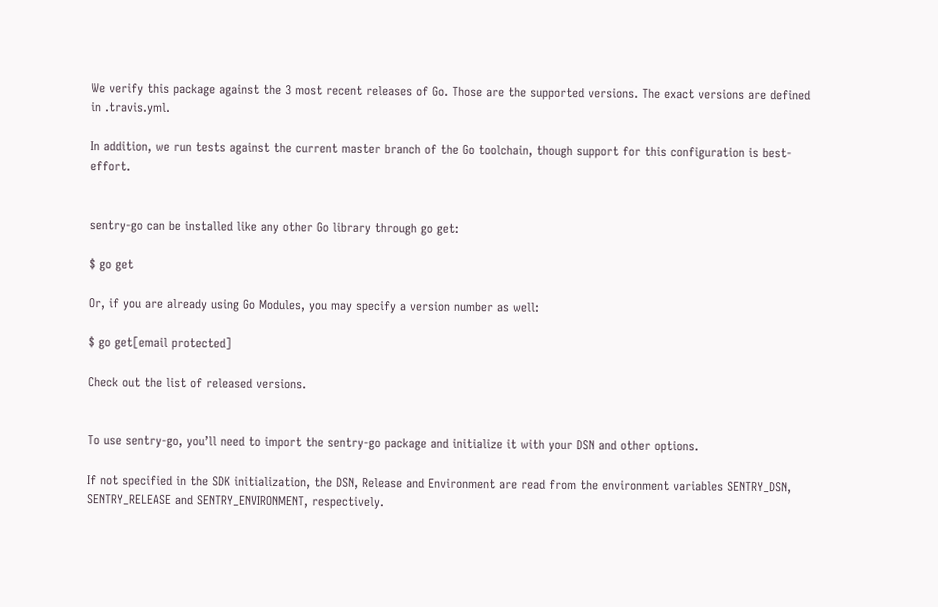We verify this package against the 3 most recent releases of Go. Those are the supported versions. The exact versions are defined in .travis.yml.

In addition, we run tests against the current master branch of the Go toolchain, though support for this configuration is best-effort.


sentry-go can be installed like any other Go library through go get:

$ go get

Or, if you are already using Go Modules, you may specify a version number as well:

$ go get[email protected]

Check out the list of released versions.


To use sentry-go, you’ll need to import the sentry-go package and initialize it with your DSN and other options.

If not specified in the SDK initialization, the DSN, Release and Environment are read from the environment variables SENTRY_DSN, SENTRY_RELEASE and SENTRY_ENVIRONMENT, respectively.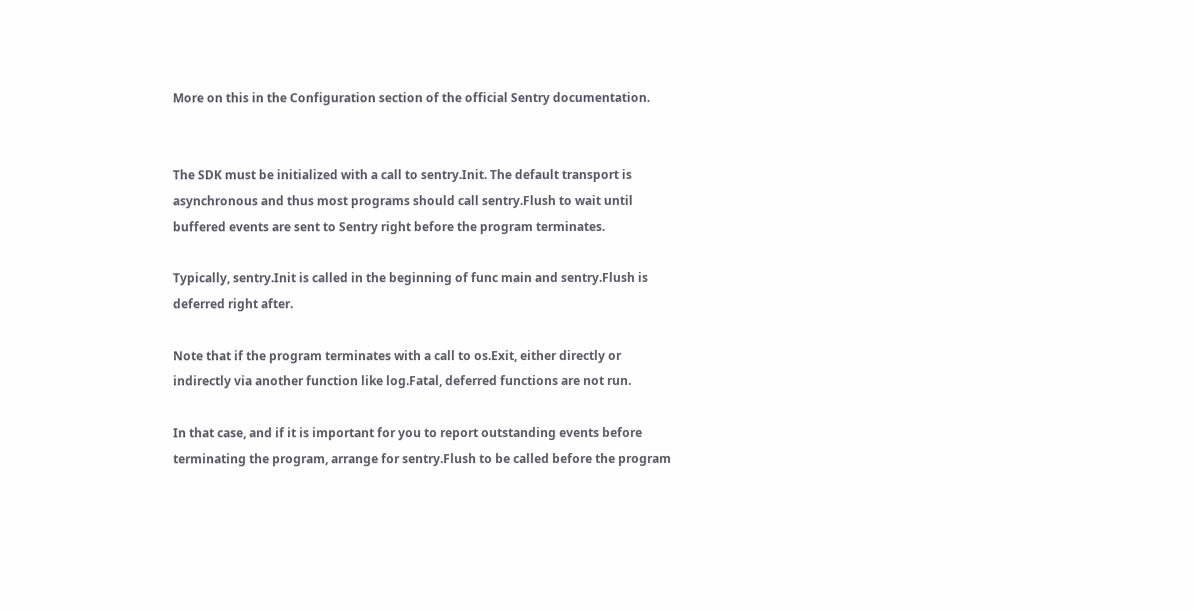More on this in the Configuration section of the official Sentry documentation.


The SDK must be initialized with a call to sentry.Init. The default transport is asynchronous and thus most programs should call sentry.Flush to wait until buffered events are sent to Sentry right before the program terminates.

Typically, sentry.Init is called in the beginning of func main and sentry.Flush is deferred right after.

Note that if the program terminates with a call to os.Exit, either directly or indirectly via another function like log.Fatal, deferred functions are not run.

In that case, and if it is important for you to report outstanding events before terminating the program, arrange for sentry.Flush to be called before the program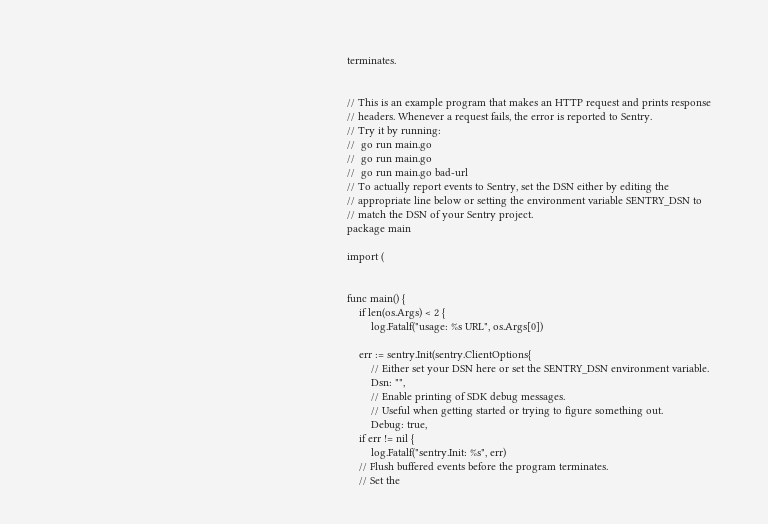terminates.


// This is an example program that makes an HTTP request and prints response
// headers. Whenever a request fails, the error is reported to Sentry.
// Try it by running:
//  go run main.go
//  go run main.go
//  go run main.go bad-url
// To actually report events to Sentry, set the DSN either by editing the
// appropriate line below or setting the environment variable SENTRY_DSN to
// match the DSN of your Sentry project.
package main

import (


func main() {
    if len(os.Args) < 2 {
        log.Fatalf("usage: %s URL", os.Args[0])

    err := sentry.Init(sentry.ClientOptions{
        // Either set your DSN here or set the SENTRY_DSN environment variable.
        Dsn: "",
        // Enable printing of SDK debug messages.
        // Useful when getting started or trying to figure something out.
        Debug: true,
    if err != nil {
        log.Fatalf("sentry.Init: %s", err)
    // Flush buffered events before the program terminates.
    // Set the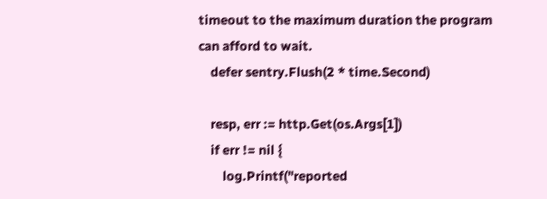timeout to the maximum duration the program can afford to wait.
    defer sentry.Flush(2 * time.Second)

    resp, err := http.Get(os.Args[1])
    if err != nil {
        log.Printf("reported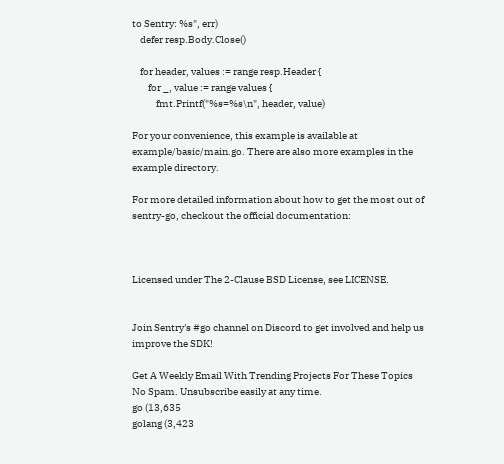to Sentry: %s", err)
    defer resp.Body.Close()

    for header, values := range resp.Header {
        for _, value := range values {
            fmt.Printf("%s=%s\n", header, value)

For your convenience, this example is available at example/basic/main.go. There are also more examples in the example directory.

For more detailed information about how to get the most out of sentry-go, checkout the official documentation:



Licensed under The 2-Clause BSD License, see LICENSE.


Join Sentry's #go channel on Discord to get involved and help us improve the SDK!

Get A Weekly Email With Trending Projects For These Topics
No Spam. Unsubscribe easily at any time.
go (13,635
golang (3,423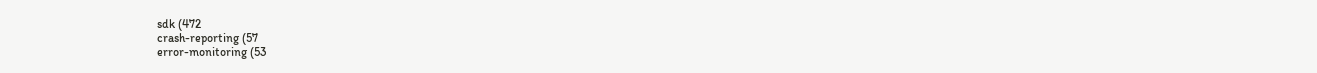sdk (472
crash-reporting (57
error-monitoring (53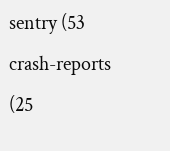sentry (53
crash-reports (25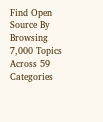Find Open Source By Browsing 7,000 Topics Across 59 Categories